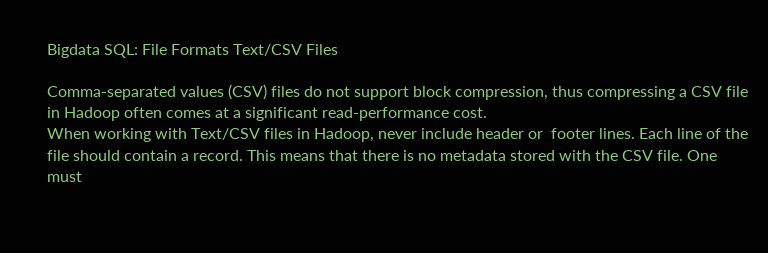Bigdata SQL: File Formats Text/CSV Files

Comma-separated values (CSV) files do not support block compression, thus compressing a CSV file in Hadoop often comes at a significant read-performance cost.
When working with Text/CSV files in Hadoop, never include header or  footer lines. Each line of the file should contain a record. This means that there is no metadata stored with the CSV file. One must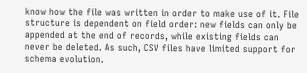know how the file was written in order to make use of it. File structure is dependent on field order: new fields can only be appended at the end of records, while existing fields can never be deleted. As such, CSV files have limited support for schema evolution.